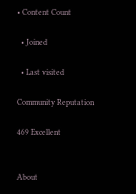• Content Count

  • Joined

  • Last visited

Community Reputation

469 Excellent


About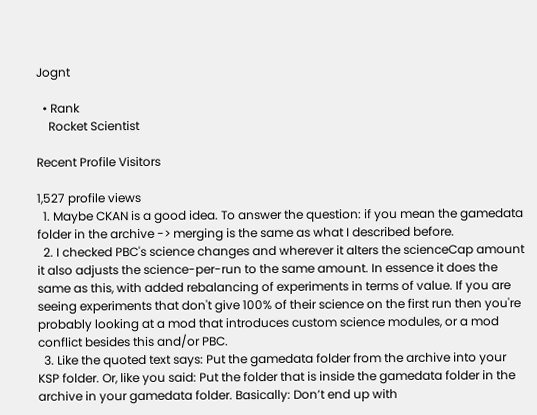Jognt

  • Rank
    Rocket Scientist

Recent Profile Visitors

1,527 profile views
  1. Maybe CKAN is a good idea. To answer the question: if you mean the gamedata folder in the archive -> merging is the same as what I described before.
  2. I checked PBC's science changes and wherever it alters the scienceCap amount it also adjusts the science-per-run to the same amount. In essence it does the same as this, with added rebalancing of experiments in terms of value. If you are seeing experiments that don't give 100% of their science on the first run then you're probably looking at a mod that introduces custom science modules, or a mod conflict besides this and/or PBC.
  3. Like the quoted text says: Put the gamedata folder from the archive into your KSP folder. Or, like you said: Put the folder that is inside the gamedata folder in the archive in your gamedata folder. Basically: Don’t end up with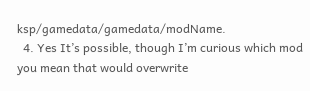ksp/gamedata/gamedata/modName.
  4. Yes It’s possible, though I’m curious which mod you mean that would overwrite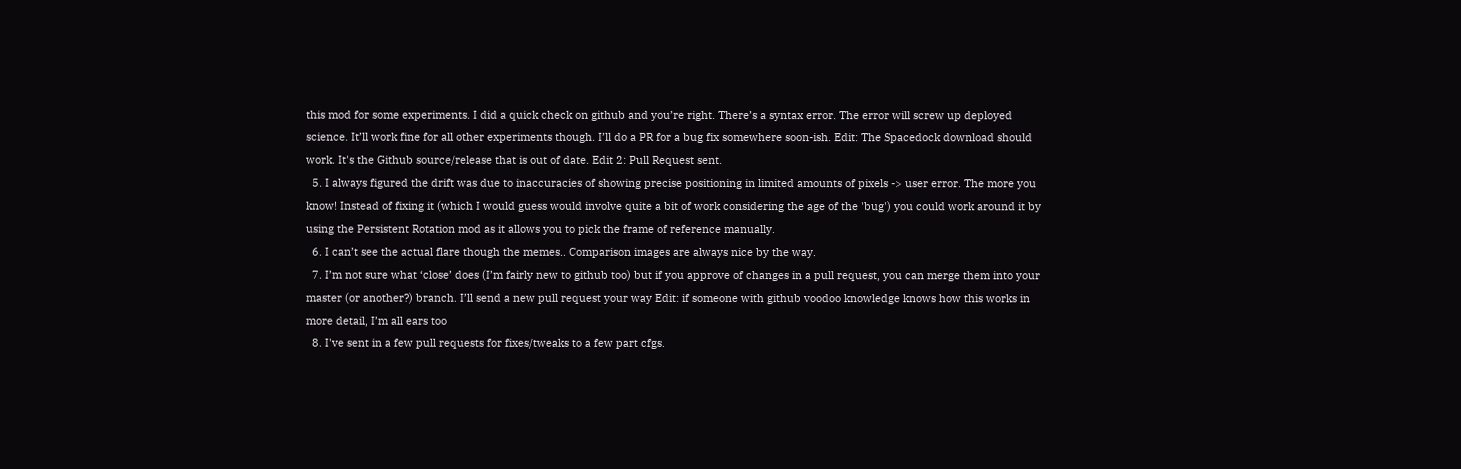this mod for some experiments. I did a quick check on github and you’re right. There’s a syntax error. The error will screw up deployed science. It’ll work fine for all other experiments though. I’ll do a PR for a bug fix somewhere soon-ish. Edit: The Spacedock download should work. It's the Github source/release that is out of date. Edit 2: Pull Request sent.
  5. I always figured the drift was due to inaccuracies of showing precise positioning in limited amounts of pixels -> user error. The more you know! Instead of fixing it (which I would guess would involve quite a bit of work considering the age of the 'bug') you could work around it by using the Persistent Rotation mod as it allows you to pick the frame of reference manually.
  6. I can’t see the actual flare though the memes.. Comparison images are always nice by the way.
  7. I’m not sure what ‘close’ does (I’m fairly new to github too) but if you approve of changes in a pull request, you can merge them into your master (or another?) branch. I’ll send a new pull request your way Edit: if someone with github voodoo knowledge knows how this works in more detail, I’m all ears too
  8. I've sent in a few pull requests for fixes/tweaks to a few part cfgs.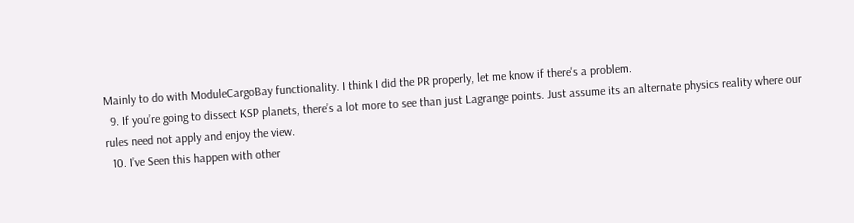Mainly to do with ModuleCargoBay functionality. I think I did the PR properly, let me know if there's a problem.
  9. If you’re going to dissect KSP planets, there’s a lot more to see than just Lagrange points. Just assume its an alternate physics reality where our rules need not apply and enjoy the view.
  10. I’ve Seen this happen with other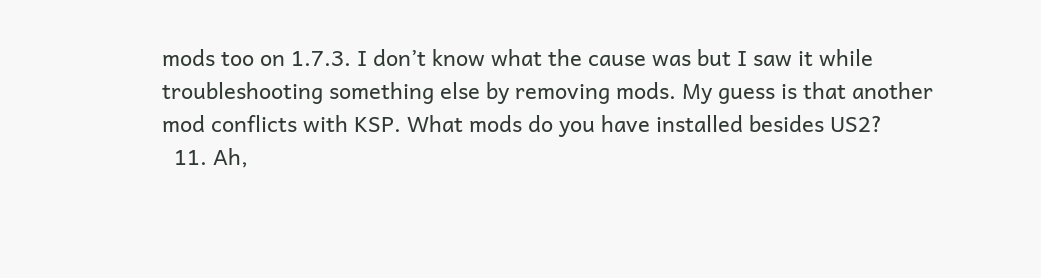mods too on 1.7.3. I don’t know what the cause was but I saw it while troubleshooting something else by removing mods. My guess is that another mod conflicts with KSP. What mods do you have installed besides US2?
  11. Ah,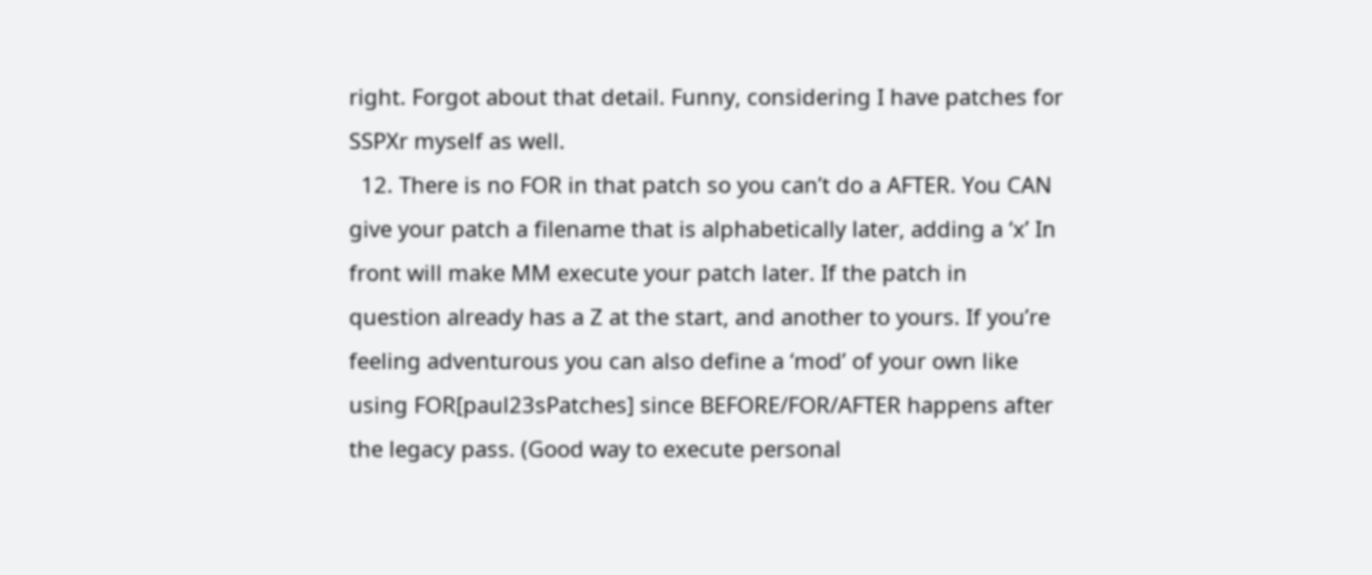right. Forgot about that detail. Funny, considering I have patches for SSPXr myself as well.
  12. There is no FOR in that patch so you can’t do a AFTER. You CAN give your patch a filename that is alphabetically later, adding a ‘x’ In front will make MM execute your patch later. If the patch in question already has a Z at the start, and another to yours. If you’re feeling adventurous you can also define a ‘mod’ of your own like using FOR[paul23sPatches] since BEFORE/FOR/AFTER happens after the legacy pass. (Good way to execute personal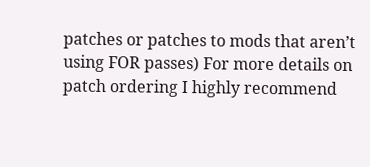patches or patches to mods that aren’t using FOR passes) For more details on patch ordering I highly recommend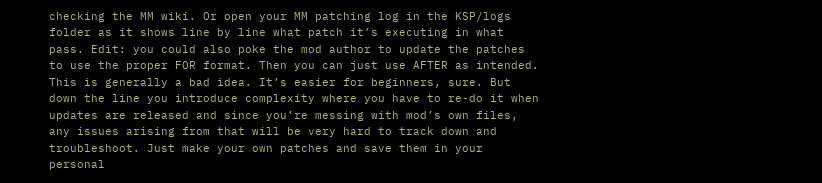checking the MM wiki. Or open your MM patching log in the KSP/logs folder as it shows line by line what patch it’s executing in what pass. Edit: you could also poke the mod author to update the patches to use the proper FOR format. Then you can just use AFTER as intended. This is generally a bad idea. It’s easier for beginners, sure. But down the line you introduce complexity where you have to re-do it when updates are released and since you’re messing with mod’s own files, any issues arising from that will be very hard to track down and troubleshoot. Just make your own patches and save them in your personal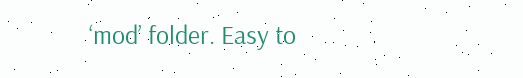‘mod’ folder. Easy to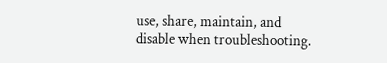use, share, maintain, and disable when troubleshooting.